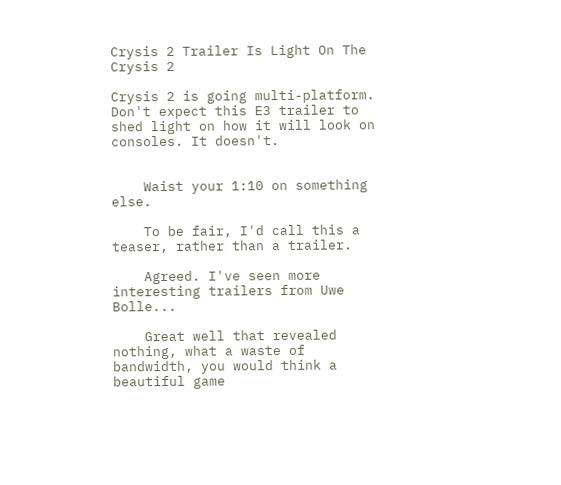Crysis 2 Trailer Is Light On The Crysis 2

Crysis 2 is going multi-platform. Don't expect this E3 trailer to shed light on how it will look on consoles. It doesn't.


    Waist your 1:10 on something else.

    To be fair, I'd call this a teaser, rather than a trailer.

    Agreed. I've seen more interesting trailers from Uwe Bolle...

    Great well that revealed nothing, what a waste of bandwidth, you would think a beautiful game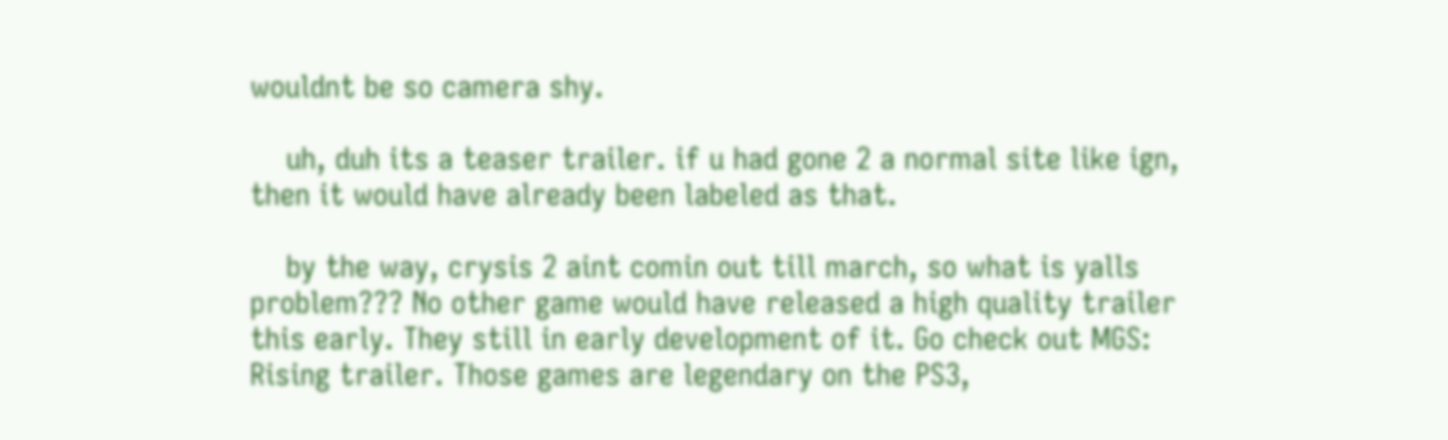wouldnt be so camera shy.

    uh, duh its a teaser trailer. if u had gone 2 a normal site like ign, then it would have already been labeled as that.

    by the way, crysis 2 aint comin out till march, so what is yalls problem??? No other game would have released a high quality trailer this early. They still in early development of it. Go check out MGS: Rising trailer. Those games are legendary on the PS3,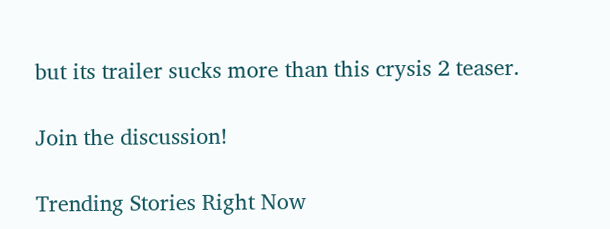but its trailer sucks more than this crysis 2 teaser.

Join the discussion!

Trending Stories Right Now